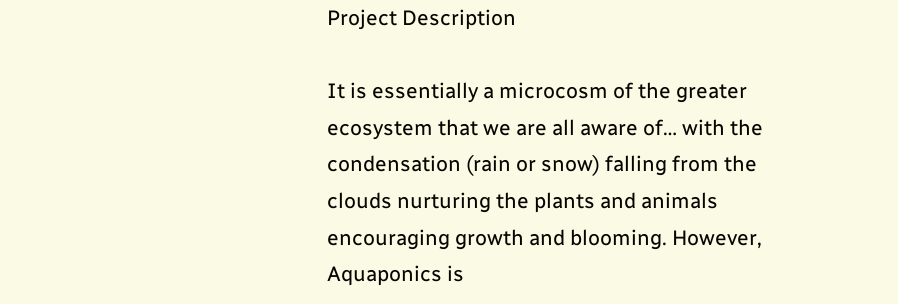Project Description

It is essentially a microcosm of the greater ecosystem that we are all aware of… with the condensation (rain or snow) falling from the clouds nurturing the plants and animals encouraging growth and blooming. However, Aquaponics is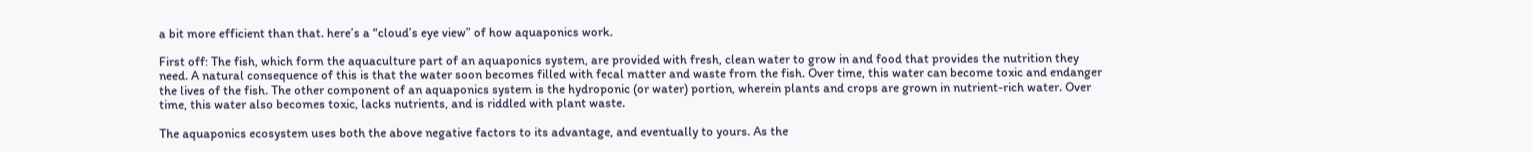a bit more efficient than that. here’s a “cloud’s eye view” of how aquaponics work.

First off: The fish, which form the aquaculture part of an aquaponics system, are provided with fresh, clean water to grow in and food that provides the nutrition they need. A natural consequence of this is that the water soon becomes filled with fecal matter and waste from the fish. Over time, this water can become toxic and endanger the lives of the fish. The other component of an aquaponics system is the hydroponic (or water) portion, wherein plants and crops are grown in nutrient-rich water. Over time, this water also becomes toxic, lacks nutrients, and is riddled with plant waste.

The aquaponics ecosystem uses both the above negative factors to its advantage, and eventually to yours. As the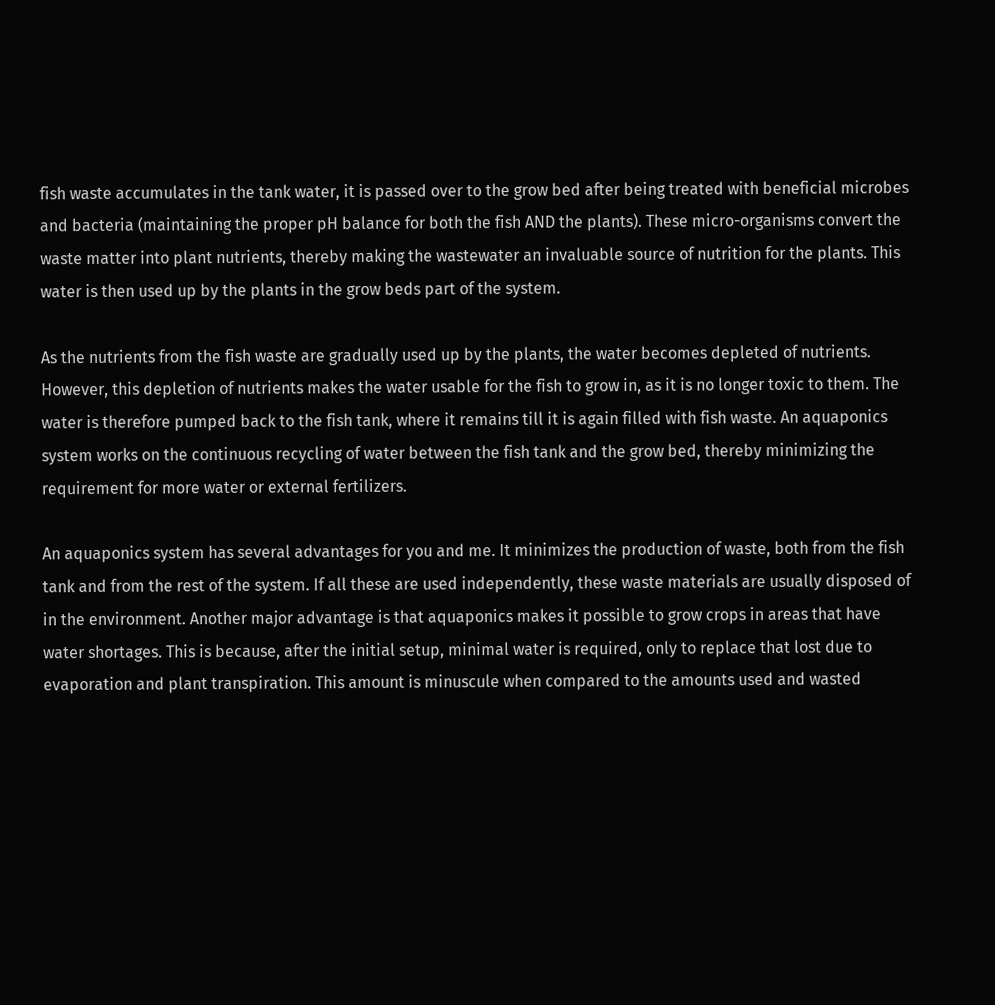fish waste accumulates in the tank water, it is passed over to the grow bed after being treated with beneficial microbes and bacteria (maintaining the proper pH balance for both the fish AND the plants). These micro-organisms convert the waste matter into plant nutrients, thereby making the wastewater an invaluable source of nutrition for the plants. This water is then used up by the plants in the grow beds part of the system.

As the nutrients from the fish waste are gradually used up by the plants, the water becomes depleted of nutrients. However, this depletion of nutrients makes the water usable for the fish to grow in, as it is no longer toxic to them. The water is therefore pumped back to the fish tank, where it remains till it is again filled with fish waste. An aquaponics system works on the continuous recycling of water between the fish tank and the grow bed, thereby minimizing the requirement for more water or external fertilizers.

An aquaponics system has several advantages for you and me. It minimizes the production of waste, both from the fish tank and from the rest of the system. If all these are used independently, these waste materials are usually disposed of in the environment. Another major advantage is that aquaponics makes it possible to grow crops in areas that have water shortages. This is because, after the initial setup, minimal water is required, only to replace that lost due to evaporation and plant transpiration. This amount is minuscule when compared to the amounts used and wasted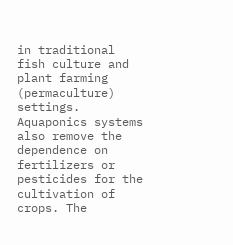in traditional fish culture and plant farming (permaculture) settings. Aquaponics systems also remove the dependence on fertilizers or pesticides for the cultivation of crops. The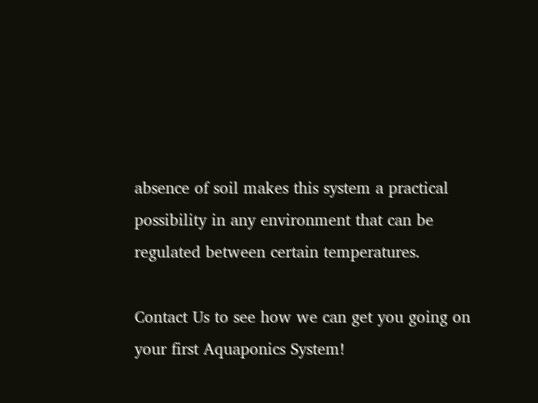absence of soil makes this system a practical possibility in any environment that can be regulated between certain temperatures.

Contact Us to see how we can get you going on your first Aquaponics System!